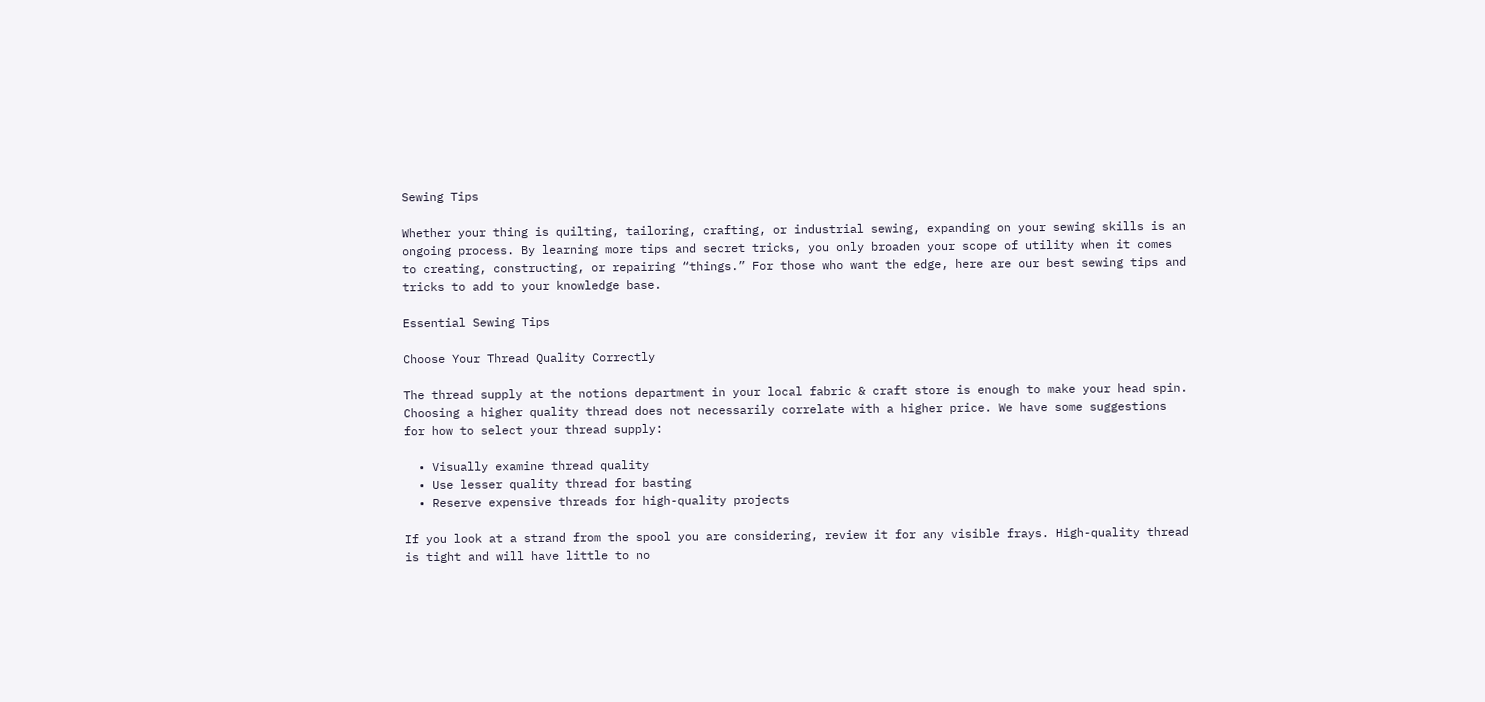Sewing Tips

Whether your thing is quilting, tailoring, crafting, or industrial sewing, expanding on your sewing skills is an ongoing process. By learning more tips and secret tricks, you only broaden your scope of utility when it comes to creating, constructing, or repairing “things.” For those who want the edge, here are our best sewing tips and tricks to add to your knowledge base.

Essential Sewing Tips

Choose Your Thread Quality Correctly

The thread supply at the notions department in your local fabric & craft store is enough to make your head spin. Choosing a higher quality thread does not necessarily correlate with a higher price. We have some suggestions for how to select your thread supply:

  • Visually examine thread quality
  • Use lesser quality thread for basting
  • Reserve expensive threads for high-quality projects

If you look at a strand from the spool you are considering, review it for any visible frays. High-quality thread is tight and will have little to no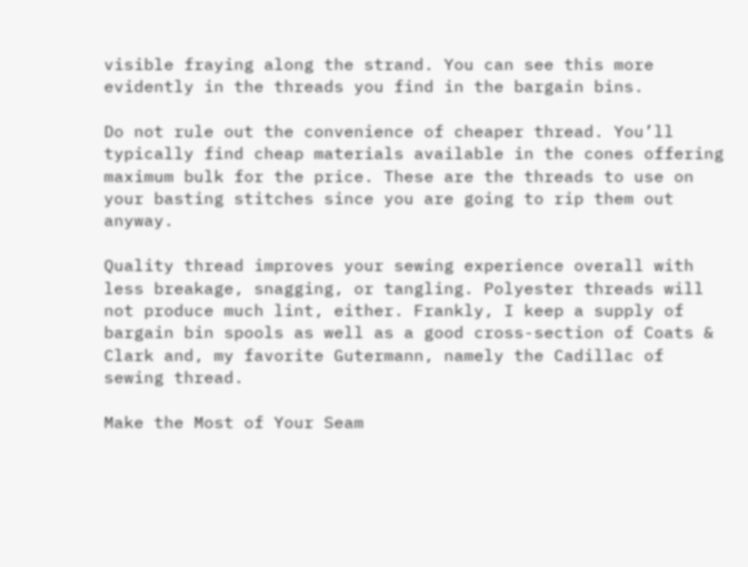visible fraying along the strand. You can see this more evidently in the threads you find in the bargain bins.

Do not rule out the convenience of cheaper thread. You’ll typically find cheap materials available in the cones offering maximum bulk for the price. These are the threads to use on your basting stitches since you are going to rip them out anyway.

Quality thread improves your sewing experience overall with less breakage, snagging, or tangling. Polyester threads will not produce much lint, either. Frankly, I keep a supply of bargain bin spools as well as a good cross-section of Coats & Clark and, my favorite Gutermann, namely the Cadillac of sewing thread.

Make the Most of Your Seam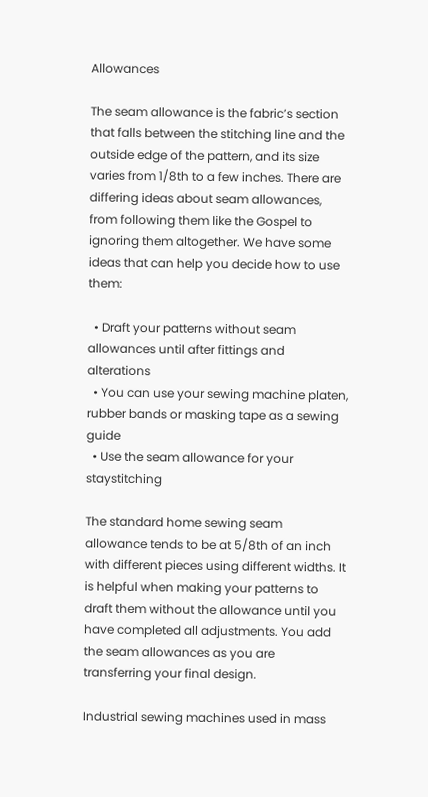Allowances

The seam allowance is the fabric’s section that falls between the stitching line and the outside edge of the pattern, and its size varies from 1/8th to a few inches. There are differing ideas about seam allowances, from following them like the Gospel to ignoring them altogether. We have some ideas that can help you decide how to use them:

  • Draft your patterns without seam allowances until after fittings and alterations
  • You can use your sewing machine platen, rubber bands or masking tape as a sewing guide
  • Use the seam allowance for your staystitching

The standard home sewing seam allowance tends to be at 5/8th of an inch with different pieces using different widths. It is helpful when making your patterns to draft them without the allowance until you have completed all adjustments. You add the seam allowances as you are transferring your final design.

Industrial sewing machines used in mass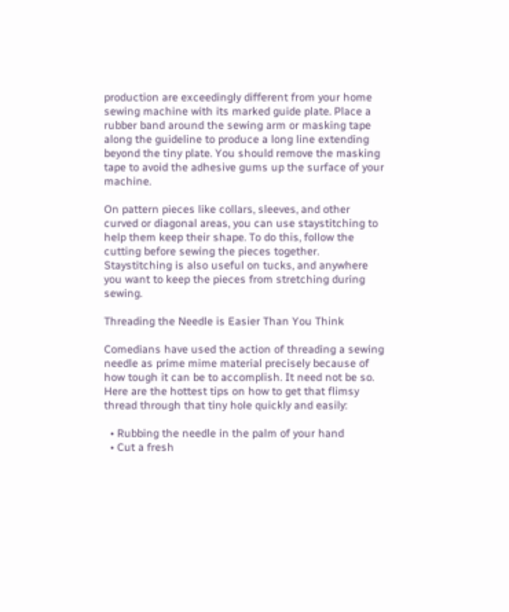production are exceedingly different from your home sewing machine with its marked guide plate. Place a rubber band around the sewing arm or masking tape along the guideline to produce a long line extending beyond the tiny plate. You should remove the masking tape to avoid the adhesive gums up the surface of your machine.

On pattern pieces like collars, sleeves, and other curved or diagonal areas, you can use staystitching to help them keep their shape. To do this, follow the cutting before sewing the pieces together. Staystitching is also useful on tucks, and anywhere you want to keep the pieces from stretching during sewing.

Threading the Needle is Easier Than You Think

Comedians have used the action of threading a sewing needle as prime mime material precisely because of how tough it can be to accomplish. It need not be so. Here are the hottest tips on how to get that flimsy thread through that tiny hole quickly and easily:

  • Rubbing the needle in the palm of your hand
  • Cut a fresh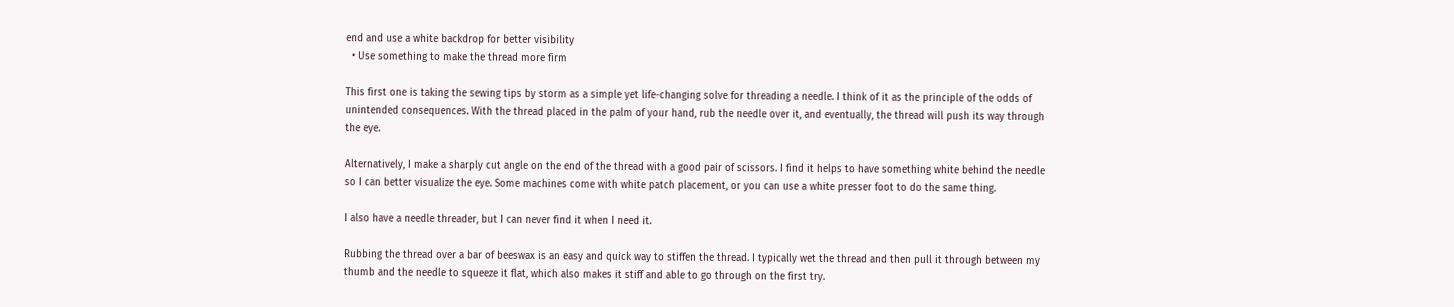end and use a white backdrop for better visibility
  • Use something to make the thread more firm

This first one is taking the sewing tips by storm as a simple yet life-changing solve for threading a needle. I think of it as the principle of the odds of unintended consequences. With the thread placed in the palm of your hand, rub the needle over it, and eventually, the thread will push its way through the eye.

Alternatively, I make a sharply cut angle on the end of the thread with a good pair of scissors. I find it helps to have something white behind the needle so I can better visualize the eye. Some machines come with white patch placement, or you can use a white presser foot to do the same thing.

I also have a needle threader, but I can never find it when I need it.

Rubbing the thread over a bar of beeswax is an easy and quick way to stiffen the thread. I typically wet the thread and then pull it through between my thumb and the needle to squeeze it flat, which also makes it stiff and able to go through on the first try.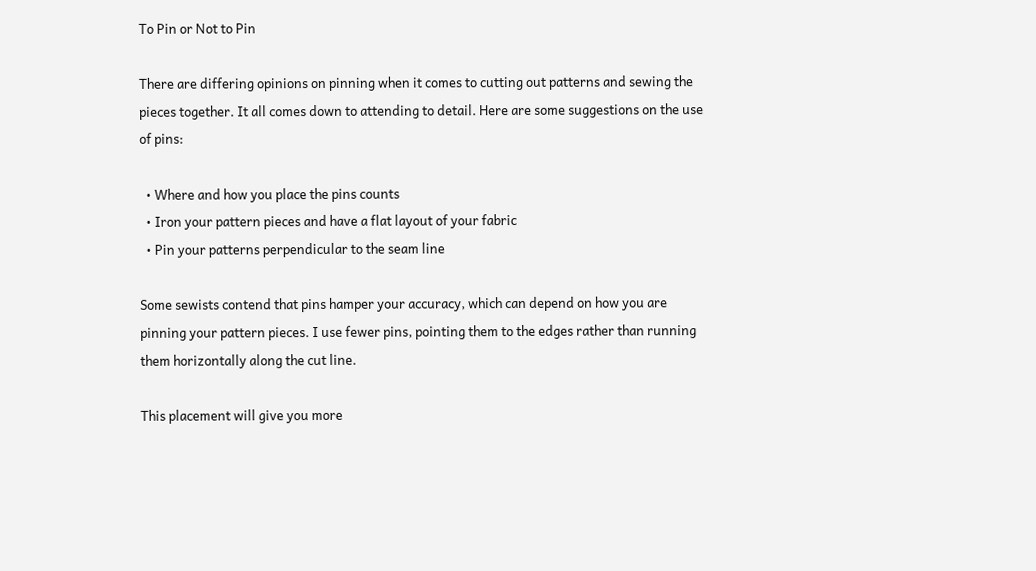To Pin or Not to Pin

There are differing opinions on pinning when it comes to cutting out patterns and sewing the pieces together. It all comes down to attending to detail. Here are some suggestions on the use of pins:

  • Where and how you place the pins counts
  • Iron your pattern pieces and have a flat layout of your fabric
  • Pin your patterns perpendicular to the seam line

Some sewists contend that pins hamper your accuracy, which can depend on how you are pinning your pattern pieces. I use fewer pins, pointing them to the edges rather than running them horizontally along the cut line.

This placement will give you more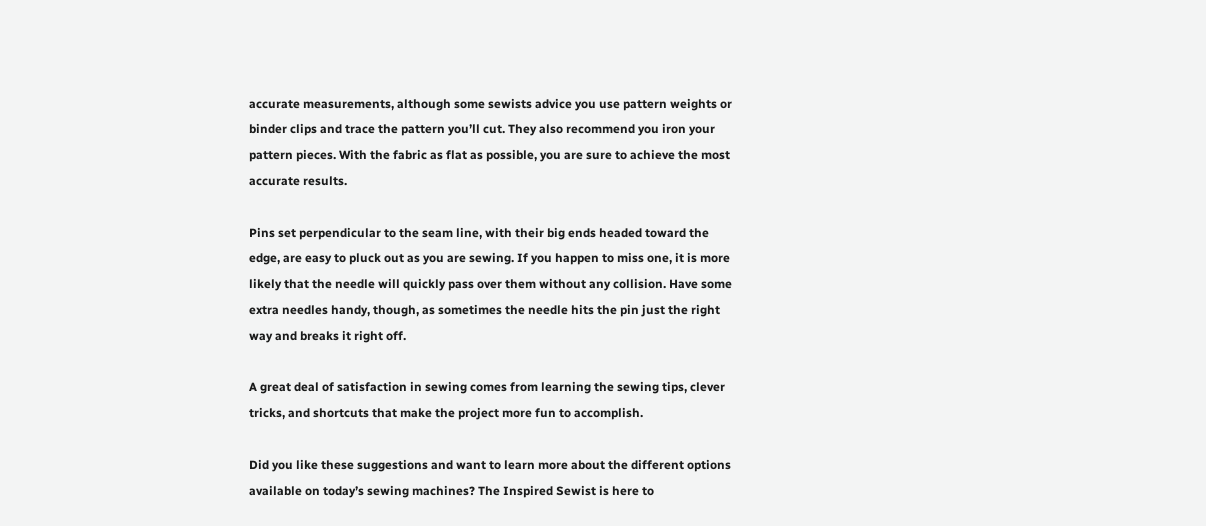accurate measurements, although some sewists advice you use pattern weights or binder clips and trace the pattern you’ll cut. They also recommend you iron your pattern pieces. With the fabric as flat as possible, you are sure to achieve the most accurate results.

Pins set perpendicular to the seam line, with their big ends headed toward the edge, are easy to pluck out as you are sewing. If you happen to miss one, it is more likely that the needle will quickly pass over them without any collision. Have some extra needles handy, though, as sometimes the needle hits the pin just the right way and breaks it right off.

A great deal of satisfaction in sewing comes from learning the sewing tips, clever tricks, and shortcuts that make the project more fun to accomplish.

Did you like these suggestions and want to learn more about the different options available on today’s sewing machines? The Inspired Sewist is here to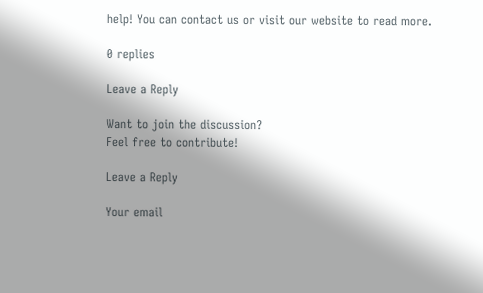help! You can contact us or visit our website to read more.

0 replies

Leave a Reply

Want to join the discussion?
Feel free to contribute!

Leave a Reply

Your email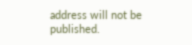address will not be published.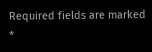Required fields are marked *